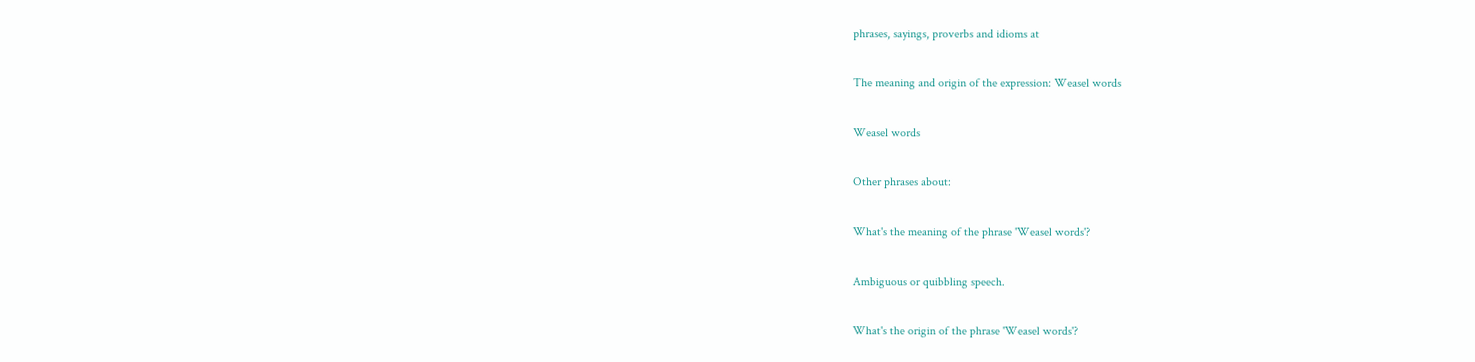phrases, sayings, proverbs and idioms at

The meaning and origin of the expression: Weasel words

Weasel words

Other phrases about:

What's the meaning of the phrase 'Weasel words'?

Ambiguous or quibbling speech.

What's the origin of the phrase 'Weasel words'?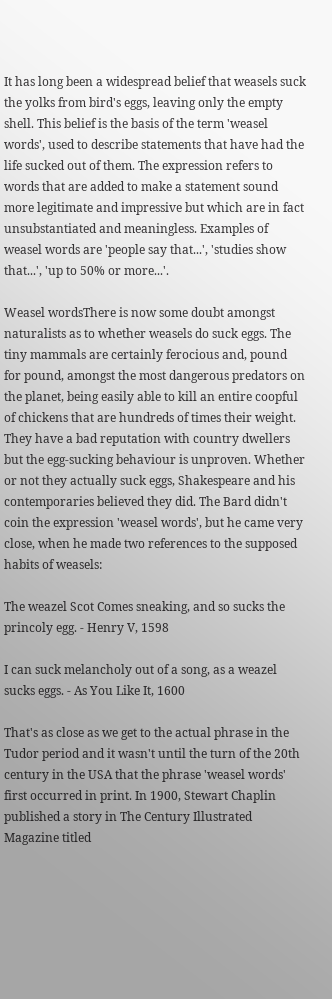It has long been a widespread belief that weasels suck the yolks from bird's eggs, leaving only the empty shell. This belief is the basis of the term 'weasel words', used to describe statements that have had the life sucked out of them. The expression refers to words that are added to make a statement sound more legitimate and impressive but which are in fact unsubstantiated and meaningless. Examples of weasel words are 'people say that...', 'studies show that...', 'up to 50% or more...'.

Weasel wordsThere is now some doubt amongst naturalists as to whether weasels do suck eggs. The tiny mammals are certainly ferocious and, pound for pound, amongst the most dangerous predators on the planet, being easily able to kill an entire coopful of chickens that are hundreds of times their weight. They have a bad reputation with country dwellers but the egg-sucking behaviour is unproven. Whether or not they actually suck eggs, Shakespeare and his contemporaries believed they did. The Bard didn't coin the expression 'weasel words', but he came very close, when he made two references to the supposed habits of weasels:

The weazel Scot Comes sneaking, and so sucks the princoly egg. - Henry V, 1598

I can suck melancholy out of a song, as a weazel sucks eggs. - As You Like It, 1600

That's as close as we get to the actual phrase in the Tudor period and it wasn't until the turn of the 20th century in the USA that the phrase 'weasel words' first occurred in print. In 1900, Stewart Chaplin published a story in The Century Illustrated Magazine titled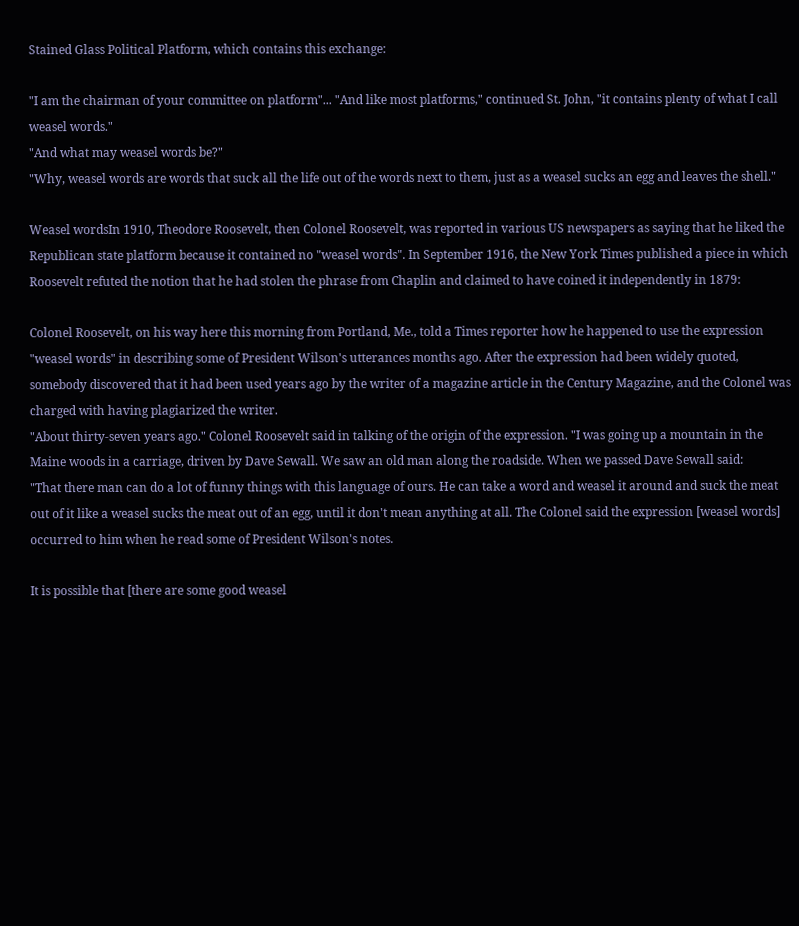Stained Glass Political Platform, which contains this exchange:

"I am the chairman of your committee on platform"... "And like most platforms," continued St. John, "it contains plenty of what I call weasel words."
"And what may weasel words be?"
"Why, weasel words are words that suck all the life out of the words next to them, just as a weasel sucks an egg and leaves the shell."

Weasel wordsIn 1910, Theodore Roosevelt, then Colonel Roosevelt, was reported in various US newspapers as saying that he liked the Republican state platform because it contained no "weasel words". In September 1916, the New York Times published a piece in which Roosevelt refuted the notion that he had stolen the phrase from Chaplin and claimed to have coined it independently in 1879:

Colonel Roosevelt, on his way here this morning from Portland, Me., told a Times reporter how he happened to use the expression "weasel words" in describing some of President Wilson's utterances months ago. After the expression had been widely quoted, somebody discovered that it had been used years ago by the writer of a magazine article in the Century Magazine, and the Colonel was charged with having plagiarized the writer.
"About thirty-seven years ago." Colonel Roosevelt said in talking of the origin of the expression. "I was going up a mountain in the Maine woods in a carriage, driven by Dave Sewall. We saw an old man along the roadside. When we passed Dave Sewall said:
"That there man can do a lot of funny things with this language of ours. He can take a word and weasel it around and suck the meat out of it like a weasel sucks the meat out of an egg, until it don't mean anything at all. The Colonel said the expression [weasel words] occurred to him when he read some of President Wilson's notes.

It is possible that [there are some good weasel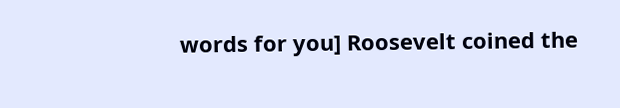words for you] Roosevelt coined the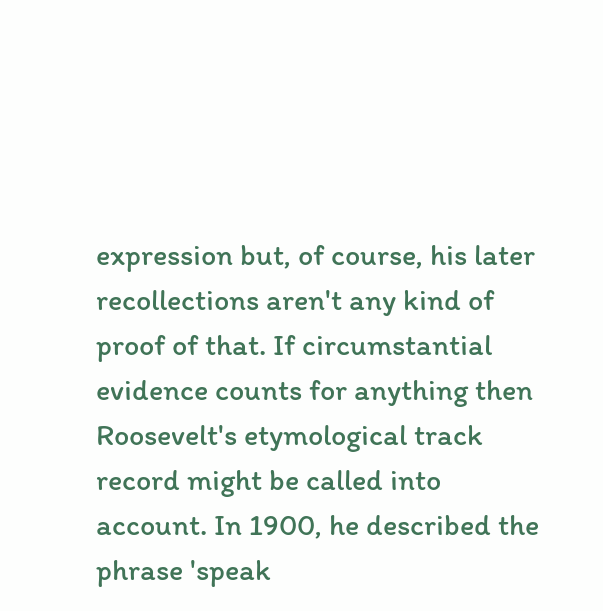expression but, of course, his later recollections aren't any kind of proof of that. If circumstantial evidence counts for anything then Roosevelt's etymological track record might be called into account. In 1900, he described the phrase 'speak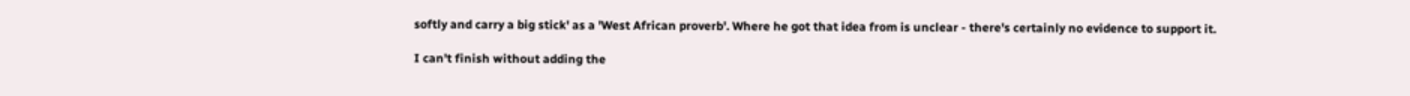softly and carry a big stick' as a 'West African proverb'. Where he got that idea from is unclear - there's certainly no evidence to support it.

I can't finish without adding the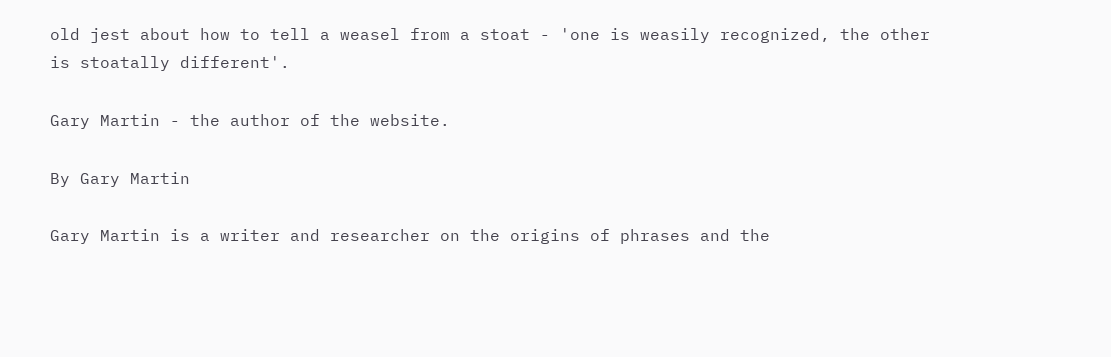old jest about how to tell a weasel from a stoat - 'one is weasily recognized, the other is stoatally different'.

Gary Martin - the author of the website.

By Gary Martin

Gary Martin is a writer and researcher on the origins of phrases and the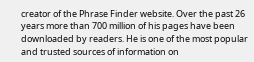creator of the Phrase Finder website. Over the past 26 years more than 700 million of his pages have been downloaded by readers. He is one of the most popular and trusted sources of information on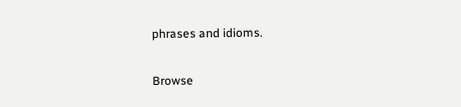phrases and idioms.

Browse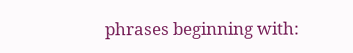phrases beginning with: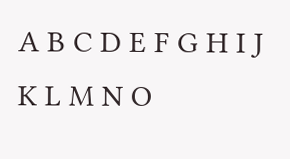A B C D E F G H I J K L M N O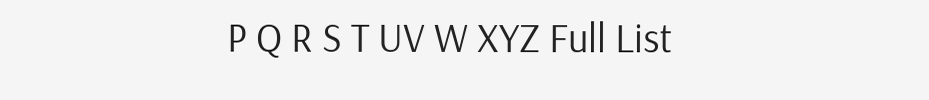P Q R S T UV W XYZ Full List